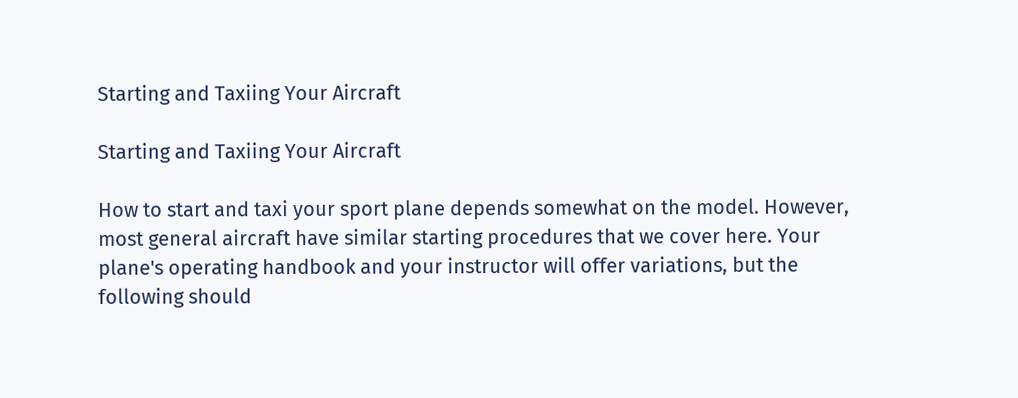Starting and Taxiing Your Aircraft

Starting and Taxiing Your Aircraft

How to start and taxi your sport plane depends somewhat on the model. However, most general aircraft have similar starting procedures that we cover here. Your plane's operating handbook and your instructor will offer variations, but the following should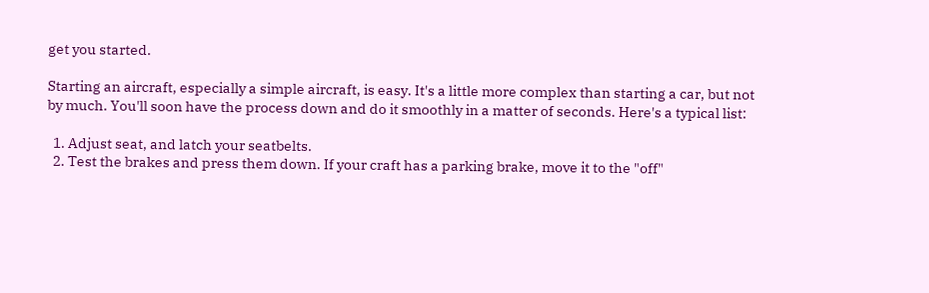get you started.

Starting an aircraft, especially a simple aircraft, is easy. It's a little more complex than starting a car, but not by much. You'll soon have the process down and do it smoothly in a matter of seconds. Here's a typical list:

  1. Adjust seat, and latch your seatbelts.
  2. Test the brakes and press them down. If your craft has a parking brake, move it to the "off"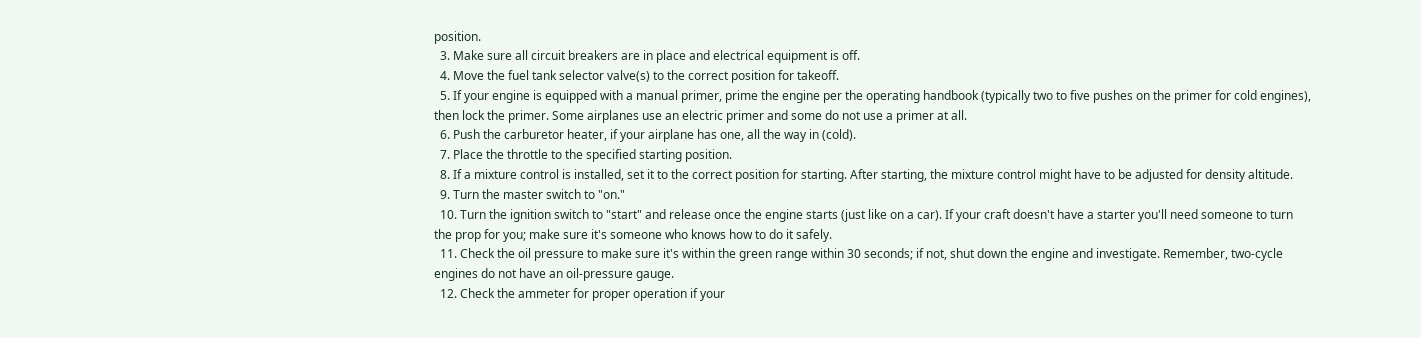position.
  3. Make sure all circuit breakers are in place and electrical equipment is off.
  4. Move the fuel tank selector valve(s) to the correct position for takeoff.
  5. If your engine is equipped with a manual primer, prime the engine per the operating handbook (typically two to five pushes on the primer for cold engines), then lock the primer. Some airplanes use an electric primer and some do not use a primer at all.
  6. Push the carburetor heater, if your airplane has one, all the way in (cold).
  7. Place the throttle to the specified starting position.
  8. If a mixture control is installed, set it to the correct position for starting. After starting, the mixture control might have to be adjusted for density altitude.
  9. Turn the master switch to "on."
  10. Turn the ignition switch to "start" and release once the engine starts (just like on a car). If your craft doesn't have a starter you'll need someone to turn the prop for you; make sure it's someone who knows how to do it safely.
  11. Check the oil pressure to make sure it's within the green range within 30 seconds; if not, shut down the engine and investigate. Remember, two-cycle engines do not have an oil-pressure gauge.
  12. Check the ammeter for proper operation if your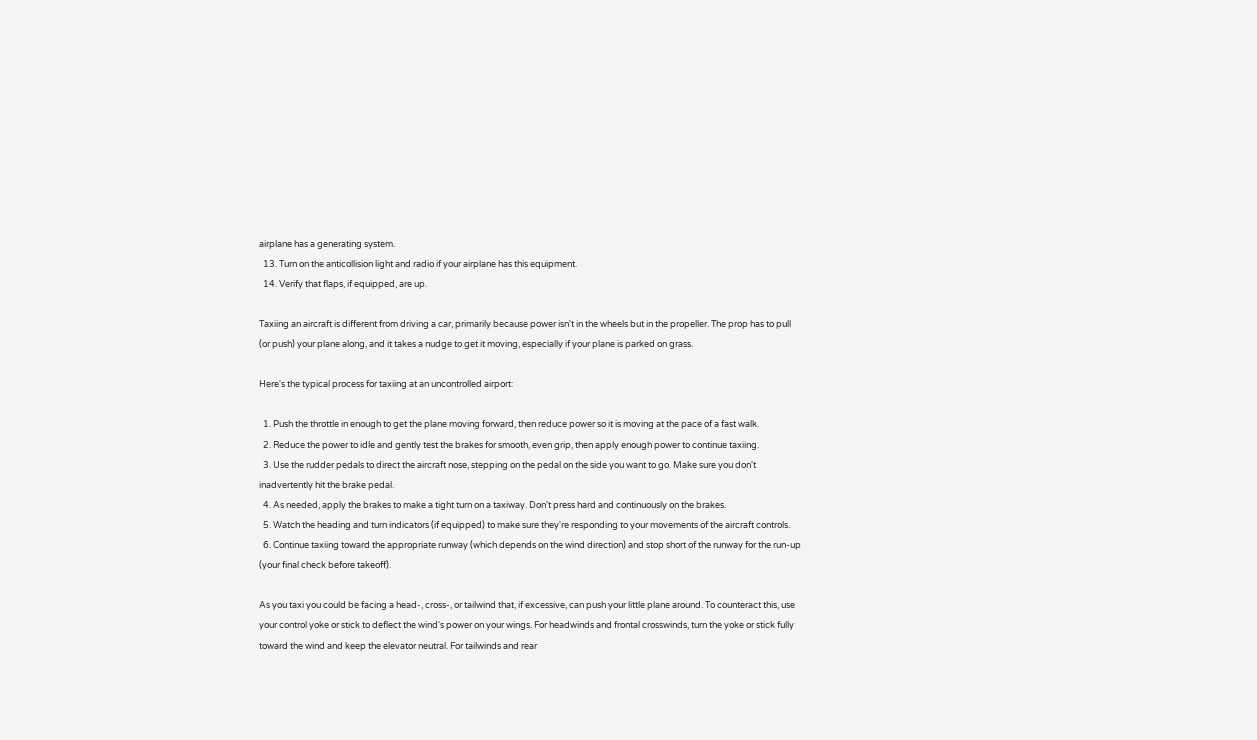airplane has a generating system.
  13. Turn on the anticollision light and radio if your airplane has this equipment.
  14. Verify that flaps, if equipped, are up.

Taxiing an aircraft is different from driving a car, primarily because power isn't in the wheels but in the propeller. The prop has to pull (or push) your plane along, and it takes a nudge to get it moving, especially if your plane is parked on grass.

Here's the typical process for taxiing at an uncontrolled airport:

  1. Push the throttle in enough to get the plane moving forward, then reduce power so it is moving at the pace of a fast walk.
  2. Reduce the power to idle and gently test the brakes for smooth, even grip, then apply enough power to continue taxiing.
  3. Use the rudder pedals to direct the aircraft nose, stepping on the pedal on the side you want to go. Make sure you don't inadvertently hit the brake pedal.
  4. As needed, apply the brakes to make a tight turn on a taxiway. Don't press hard and continuously on the brakes.
  5. Watch the heading and turn indicators (if equipped) to make sure they're responding to your movements of the aircraft controls.
  6. Continue taxiing toward the appropriate runway (which depends on the wind direction) and stop short of the runway for the run-up (your final check before takeoff).

As you taxi you could be facing a head-, cross-, or tailwind that, if excessive, can push your little plane around. To counteract this, use your control yoke or stick to deflect the wind's power on your wings. For headwinds and frontal crosswinds, turn the yoke or stick fully toward the wind and keep the elevator neutral. For tailwinds and rear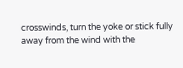crosswinds, turn the yoke or stick fully away from the wind with the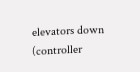elevators down (controller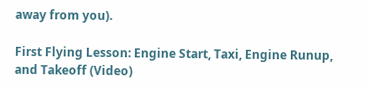away from you).

First Flying Lesson: Engine Start, Taxi, Engine Runup, and Takeoff (Video)